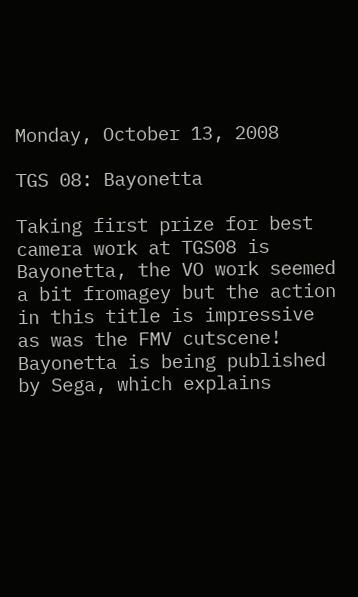Monday, October 13, 2008

TGS 08: Bayonetta

Taking first prize for best camera work at TGS08 is Bayonetta, the VO work seemed a bit fromagey but the action in this title is impressive as was the FMV cutscene!
Bayonetta is being published by Sega, which explains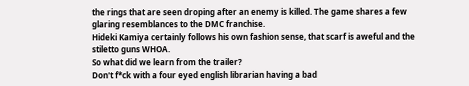the rings that are seen droping after an enemy is killed. The game shares a few glaring resemblances to the DMC franchise.
Hideki Kamiya certainly follows his own fashion sense, that scarf is aweful and the stiletto guns WHOA.
So what did we learn from the trailer?
Don't f*ck with a four eyed english librarian having a bad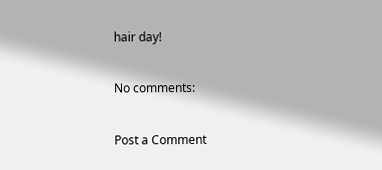hair day!

No comments:

Post a Comment